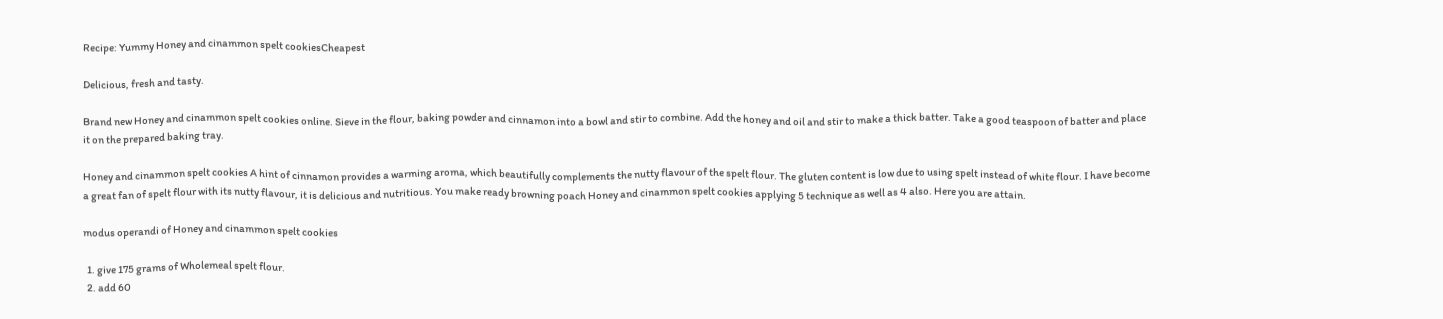Recipe: Yummy Honey and cinammon spelt cookiesCheapest

Delicious, fresh and tasty.

Brand new Honey and cinammon spelt cookies online. Sieve in the flour, baking powder and cinnamon into a bowl and stir to combine. Add the honey and oil and stir to make a thick batter. Take a good teaspoon of batter and place it on the prepared baking tray.

Honey and cinammon spelt cookies A hint of cinnamon provides a warming aroma, which beautifully complements the nutty flavour of the spelt flour. The gluten content is low due to using spelt instead of white flour. I have become a great fan of spelt flour with its nutty flavour, it is delicious and nutritious. You make ready browning poach Honey and cinammon spelt cookies applying 5 technique as well as 4 also. Here you are attain.

modus operandi of Honey and cinammon spelt cookies

  1. give 175 grams of Wholemeal spelt flour.
  2. add 60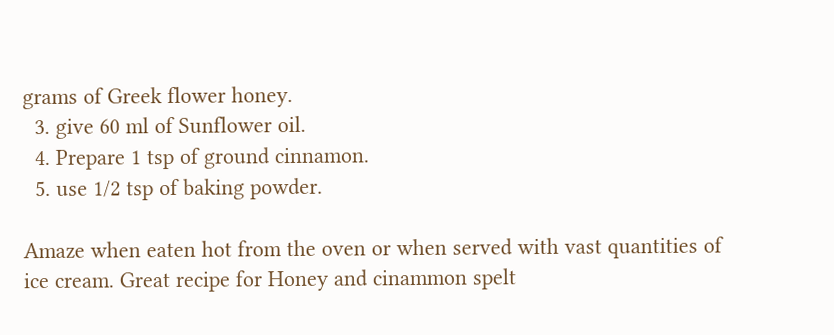grams of Greek flower honey.
  3. give 60 ml of Sunflower oil.
  4. Prepare 1 tsp of ground cinnamon.
  5. use 1/2 tsp of baking powder.

Amaze when eaten hot from the oven or when served with vast quantities of ice cream. Great recipe for Honey and cinammon spelt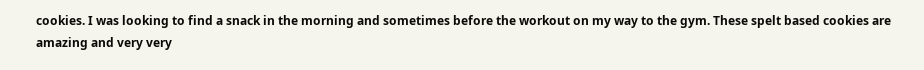cookies. I was looking to find a snack in the morning and sometimes before the workout on my way to the gym. These spelt based cookies are amazing and very very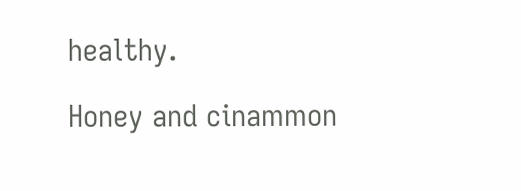healthy.

Honey and cinammon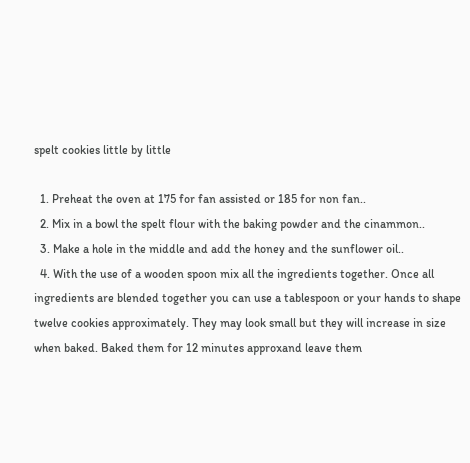spelt cookies little by little

  1. Preheat the oven at 175 for fan assisted or 185 for non fan..
  2. Mix in a bowl the spelt flour with the baking powder and the cinammon..
  3. Make a hole in the middle and add the honey and the sunflower oil..
  4. With the use of a wooden spoon mix all the ingredients together. Once all ingredients are blended together you can use a tablespoon or your hands to shape twelve cookies approximately. They may look small but they will increase in size when baked. Baked them for 12 minutes approxand leave them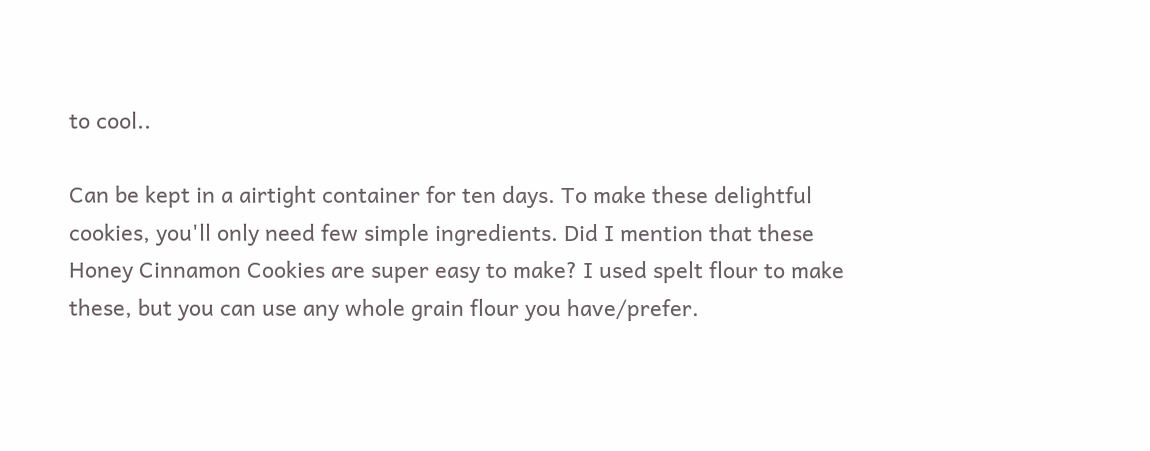to cool..

Can be kept in a airtight container for ten days. To make these delightful cookies, you'll only need few simple ingredients. Did I mention that these Honey Cinnamon Cookies are super easy to make? I used spelt flour to make these, but you can use any whole grain flour you have/prefer.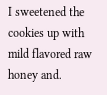I sweetened the cookies up with mild flavored raw honey and.